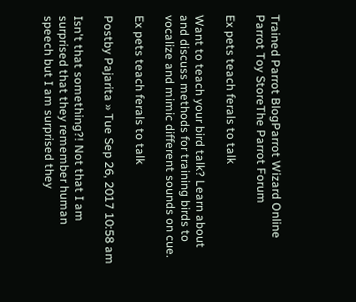Trained Parrot BlogParrot Wizard Online Parrot Toy StoreThe Parrot Forum

Ex pets teach ferals to talk

Want to teach your bird talk? Learn about and discuss methods for training birds to vocalize and mimic different sounds on cue.

Ex pets teach ferals to talk

Postby Pajarita » Tue Sep 26, 2017 10:58 am

Isn't that something?! Not that I am surprised that they remember human speech but I am surprised they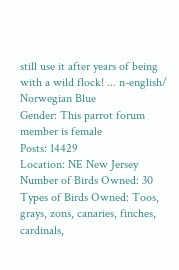still use it after years of being with a wild flock! ... n-english/
Norwegian Blue
Gender: This parrot forum member is female
Posts: 14429
Location: NE New Jersey
Number of Birds Owned: 30
Types of Birds Owned: Toos, grays, zons, canaries, finches, cardinals,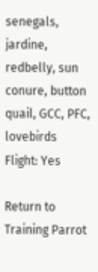senegals, jardine, redbelly, sun conure, button quail, GCC, PFC, lovebirds
Flight: Yes

Return to Training Parrot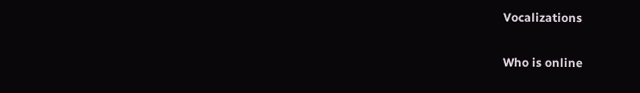Vocalizations

Who is online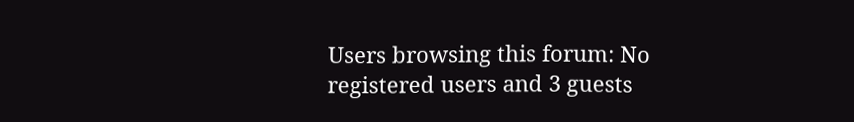Users browsing this forum: No registered users and 3 guests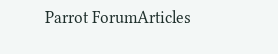Parrot ForumArticles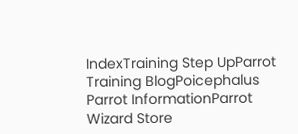IndexTraining Step UpParrot Training BlogPoicephalus Parrot InformationParrot Wizard Store